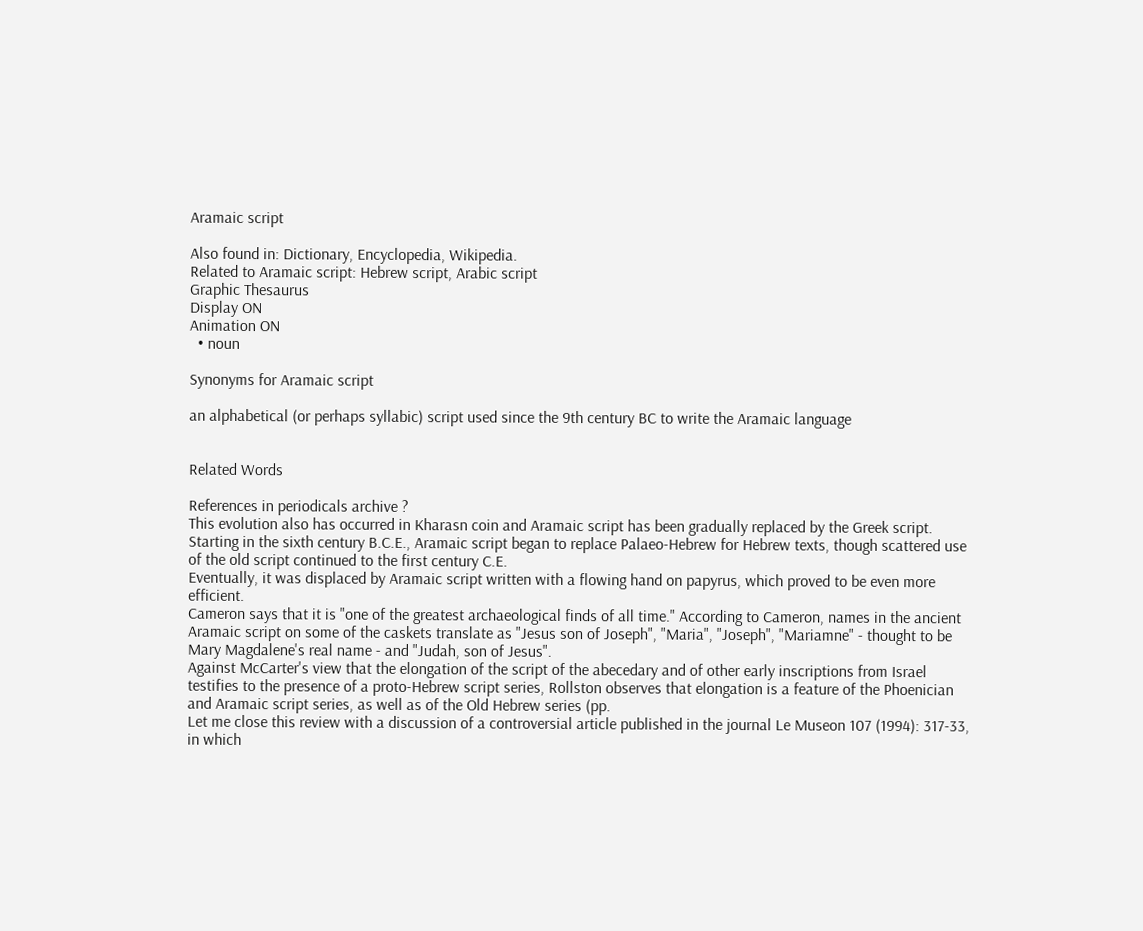Aramaic script

Also found in: Dictionary, Encyclopedia, Wikipedia.
Related to Aramaic script: Hebrew script, Arabic script
Graphic Thesaurus
Display ON
Animation ON
  • noun

Synonyms for Aramaic script

an alphabetical (or perhaps syllabic) script used since the 9th century BC to write the Aramaic language


Related Words

References in periodicals archive ?
This evolution also has occurred in Kharasn coin and Aramaic script has been gradually replaced by the Greek script.
Starting in the sixth century B.C.E., Aramaic script began to replace Palaeo-Hebrew for Hebrew texts, though scattered use of the old script continued to the first century C.E.
Eventually, it was displaced by Aramaic script written with a flowing hand on papyrus, which proved to be even more efficient.
Cameron says that it is "one of the greatest archaeological finds of all time." According to Cameron, names in the ancient Aramaic script on some of the caskets translate as "Jesus son of Joseph", "Maria", "Joseph", "Mariamne" - thought to be Mary Magdalene's real name - and "Judah, son of Jesus".
Against McCarter's view that the elongation of the script of the abecedary and of other early inscriptions from Israel testifies to the presence of a proto-Hebrew script series, Rollston observes that elongation is a feature of the Phoenician and Aramaic script series, as well as of the Old Hebrew series (pp.
Let me close this review with a discussion of a controversial article published in the journal Le Museon 107 (1994): 317-33, in which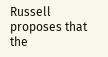Russell proposes that the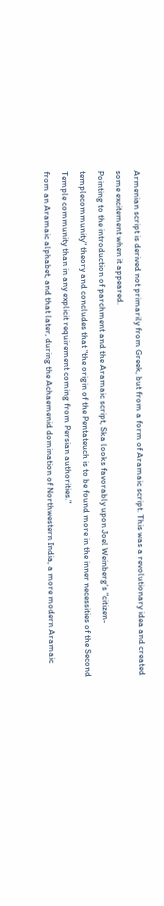Armenian script is derived not primarily from Greek, but from a form of Aramaic script. This was a revolutionary idea and created some excitement when it appeared.
Pointing to the introduction of parchment and the Aramaic script, Ska looks favorably upon Joel Weinberg's "citizen-templecommunity" theory and concludes that "the origin of the Pentateuch is to be found more in the inner necessities of the Second Temple community than in any explicit requirement coming from Persian authorities."
from an Aramaic alphabet, and that later, during the Achaemenid domination of Northwestern India, a more modern Aramaic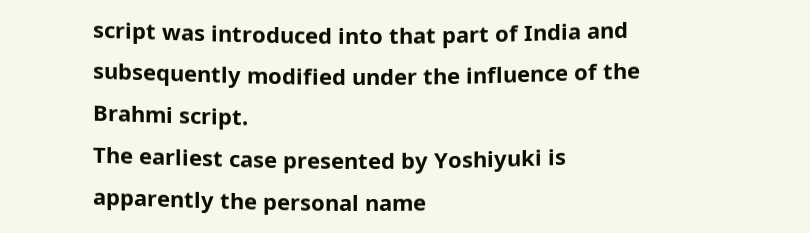script was introduced into that part of India and subsequently modified under the influence of the Brahmi script.
The earliest case presented by Yoshiyuki is apparently the personal name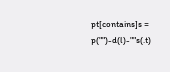pt[contains]s = p("")-d(l)-""s(.t)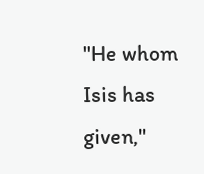"He whom Isis has given,"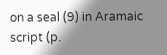on a seal (9) in Aramaic script (p.